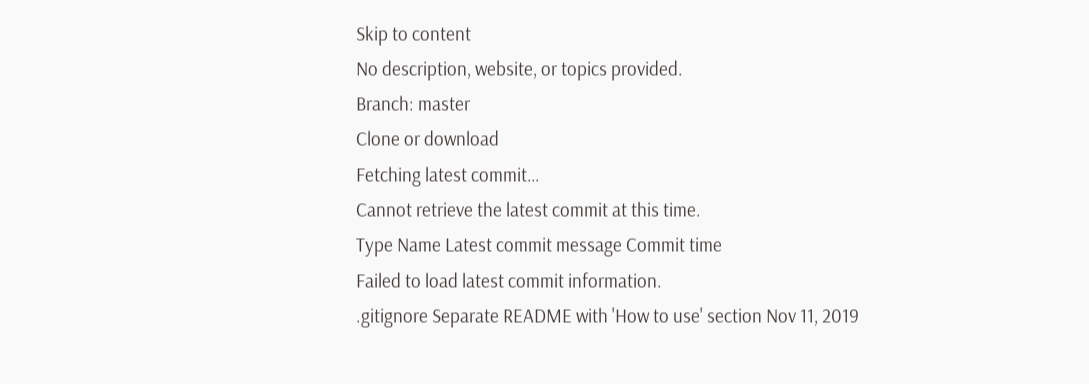Skip to content
No description, website, or topics provided.
Branch: master
Clone or download
Fetching latest commit…
Cannot retrieve the latest commit at this time.
Type Name Latest commit message Commit time
Failed to load latest commit information.
.gitignore Separate README with 'How to use' section Nov 11, 2019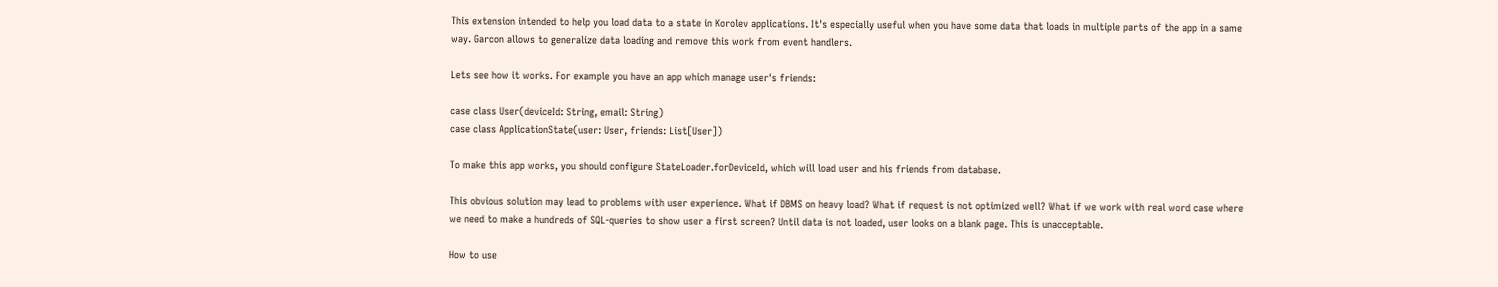This extension intended to help you load data to a state in Korolev applications. It's especially useful when you have some data that loads in multiple parts of the app in a same way. Garcon allows to generalize data loading and remove this work from event handlers.

Lets see how it works. For example you have an app which manage user's friends:

case class User(deviceId: String, email: String)
case class ApplicationState(user: User, friends: List[User])

To make this app works, you should configure StateLoader.forDeviceId, which will load user and his friends from database.

This obvious solution may lead to problems with user experience. What if DBMS on heavy load? What if request is not optimized well? What if we work with real word case where we need to make a hundreds of SQL-queries to show user a first screen? Until data is not loaded, user looks on a blank page. This is unacceptable.

How to use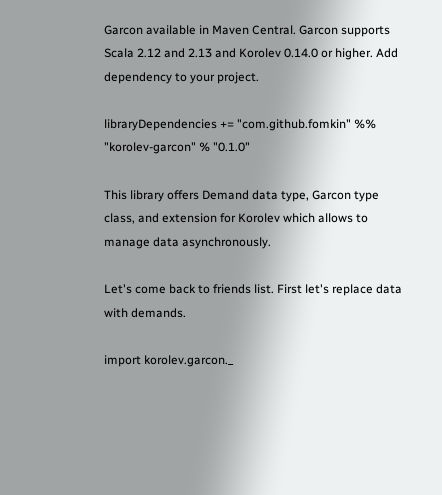Garcon available in Maven Central. Garcon supports Scala 2.12 and 2.13 and Korolev 0.14.0 or higher. Add dependency to your project.

libraryDependencies += "com.github.fomkin" %% "korolev-garcon" % "0.1.0"

This library offers Demand data type, Garcon type class, and extension for Korolev which allows to manage data asynchronously.

Let's come back to friends list. First let's replace data with demands.

import korolev.garcon._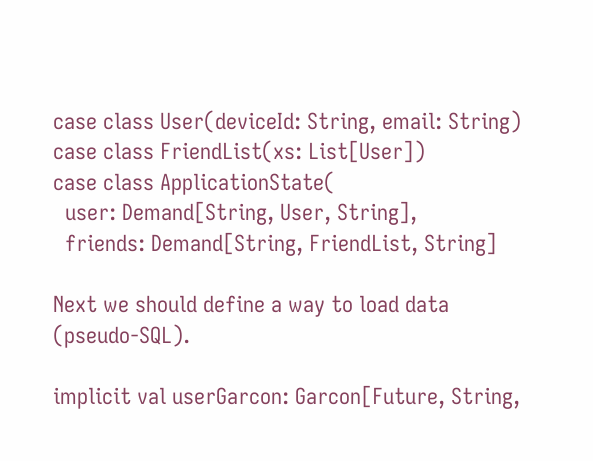case class User(deviceId: String, email: String)
case class FriendList(xs: List[User])
case class ApplicationState(
  user: Demand[String, User, String],
  friends: Demand[String, FriendList, String]

Next we should define a way to load data (pseudo-SQL).

implicit val userGarcon: Garcon[Future, String,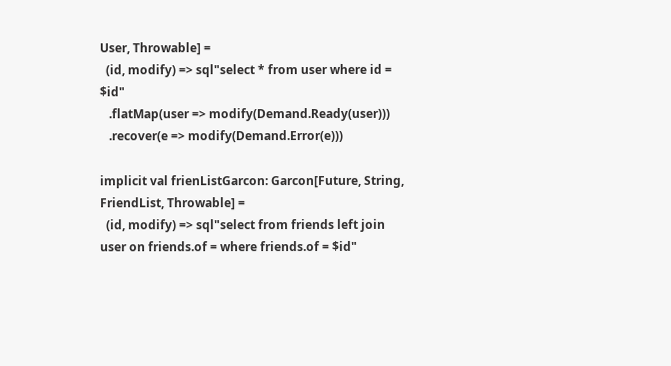User, Throwable] =
  (id, modify) => sql"select * from user where id = $id"
   .flatMap(user => modify(Demand.Ready(user)))
   .recover(e => modify(Demand.Error(e)))

implicit val frienListGarcon: Garcon[Future, String, FriendList, Throwable] =
  (id, modify) => sql"select from friends left join user on friends.of = where friends.of = $id"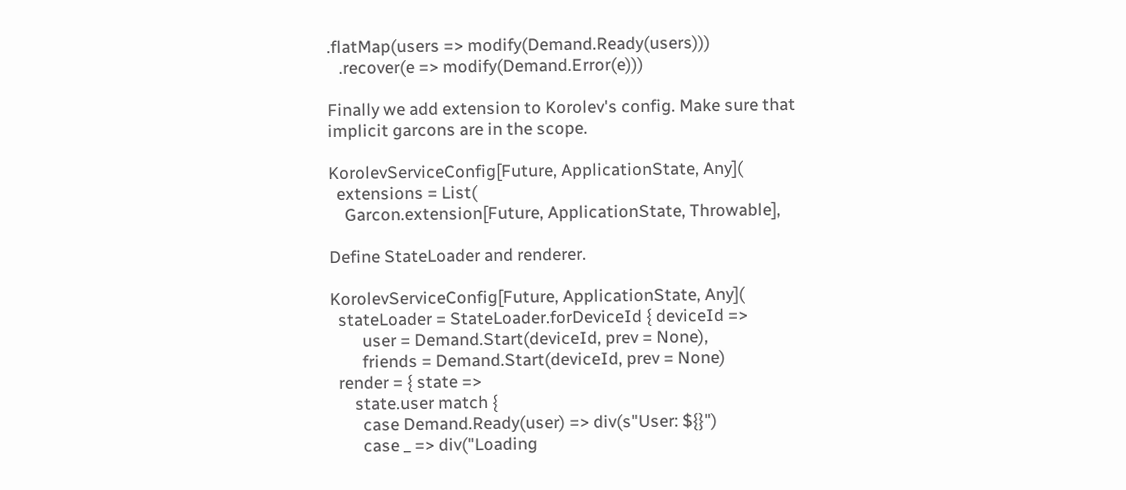.flatMap(users => modify(Demand.Ready(users)))
   .recover(e => modify(Demand.Error(e)))

Finally we add extension to Korolev's config. Make sure that implicit garcons are in the scope.

KorolevServiceConfig[Future, ApplicationState, Any](
  extensions = List(
    Garcon.extension[Future, ApplicationState, Throwable],

Define StateLoader and renderer.

KorolevServiceConfig[Future, ApplicationState, Any](
  stateLoader = StateLoader.forDeviceId { deviceId =>
        user = Demand.Start(deviceId, prev = None),
        friends = Demand.Start(deviceId, prev = None)
  render = { state =>
      state.user match {
        case Demand.Ready(user) => div(s"User: ${}")
        case _ => div("Loading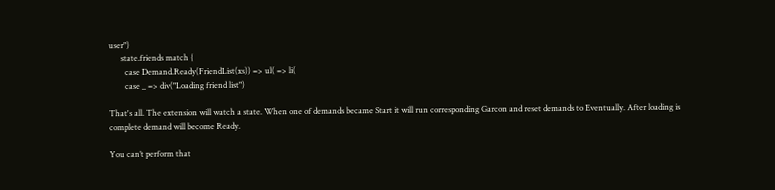user")
      state.friends match {
        case Demand.Ready(FriendList(xs)) => ul( => li(
        case _ => div("Loading friend list")

That's all. The extension will watch a state. When one of demands became Start it will run corresponding Garcon and reset demands to Eventually. After loading is complete demand will become Ready.

You can’t perform that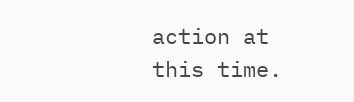action at this time.